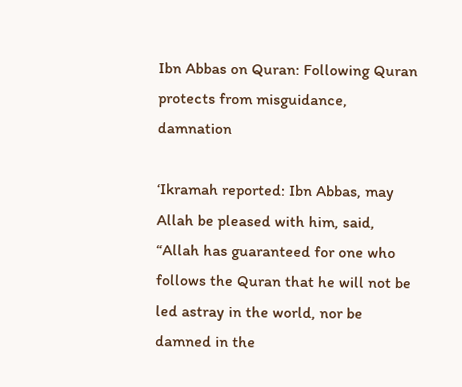Ibn Abbas on Quran: Following Quran protects from misguidance, damnation

‘Ikramah reported: Ibn Abbas, may Allah be pleased with him, said, “Allah has guaranteed for one who follows the Quran that he will not be led astray in the world, nor be damned in the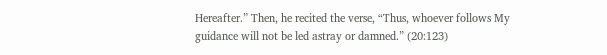Hereafter.” Then, he recited the verse, “Thus, whoever follows My guidance will not be led astray or damned.” (20:123)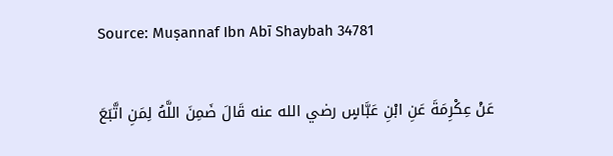Source: Muṣannaf Ibn Abī Shaybah 34781

عَنْ عِكْرِمَةَ عَنِ ابْنِ عَبَّاسٍ رضي الله عنه قَالَ ضَمِنَ اللَّهُ لِمَنِ اتَّبَعَ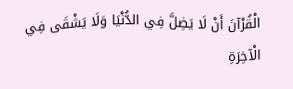الْقُرْآنَ أَنْ لَا يَضِلَّ فِي الدُّنْيَا وَلَا يَشْقَى فِي الْآخِرَةِ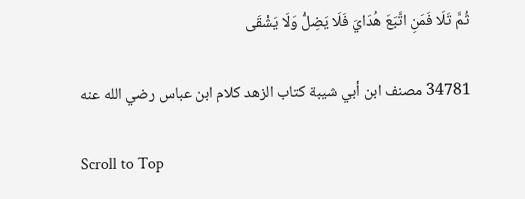ثُمَّ تَلَا فَمَنِ اتَّبَعَ هُدَايَ فَلَا يَضِلُّ وَلَا يَشْقَى

34781 مصنف ابن أبي شيبة كتاب الزهد كلام ابن عباس رضي الله عنه

Scroll to Top